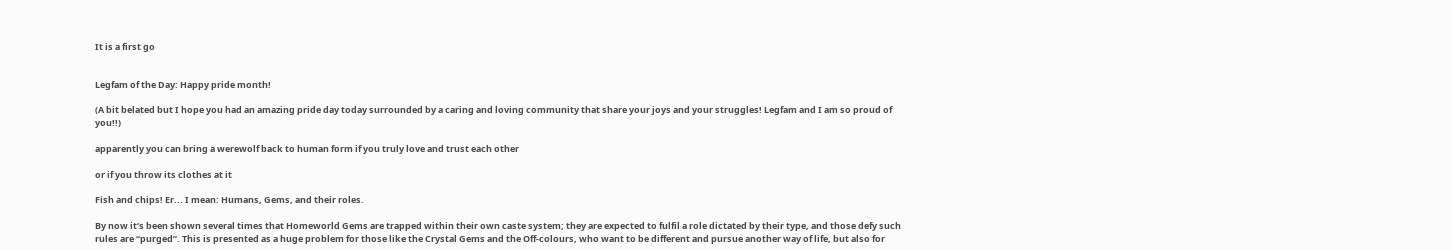It is a first go


Legfam of the Day: Happy pride month!

(A bit belated but I hope you had an amazing pride day today surrounded by a caring and loving community that share your joys and your struggles! Legfam and I am so proud of you!!)

apparently you can bring a werewolf back to human form if you truly love and trust each other

or if you throw its clothes at it

Fish and chips! Er... I mean: Humans, Gems, and their roles.

By now it’s been shown several times that Homeworld Gems are trapped within their own caste system; they are expected to fulfil a role dictated by their type, and those defy such rules are “purged”. This is presented as a huge problem for those like the Crystal Gems and the Off-colours, who want to be different and pursue another way of life, but also for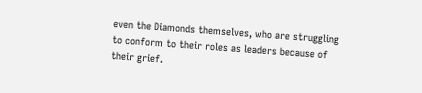even the Diamonds themselves, who are struggling to conform to their roles as leaders because of their grief.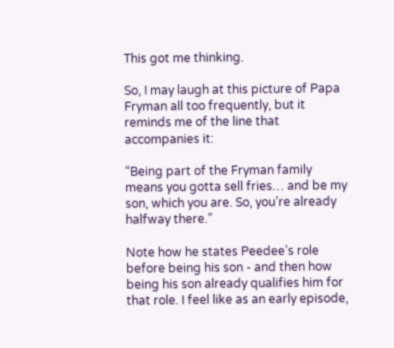This got me thinking.

So, I may laugh at this picture of Papa Fryman all too frequently, but it reminds me of the line that accompanies it:

“Being part of the Fryman family means you gotta sell fries… and be my son, which you are. So, you’re already halfway there.”

Note how he states Peedee’s role before being his son - and then how being his son already qualifies him for that role. I feel like as an early episode,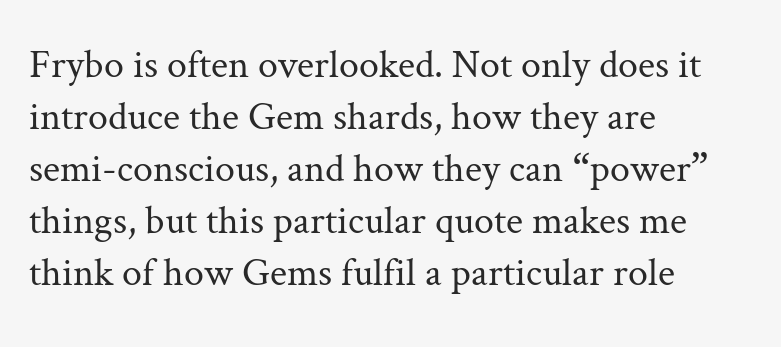Frybo is often overlooked. Not only does it introduce the Gem shards, how they are semi-conscious, and how they can “power” things, but this particular quote makes me think of how Gems fulfil a particular role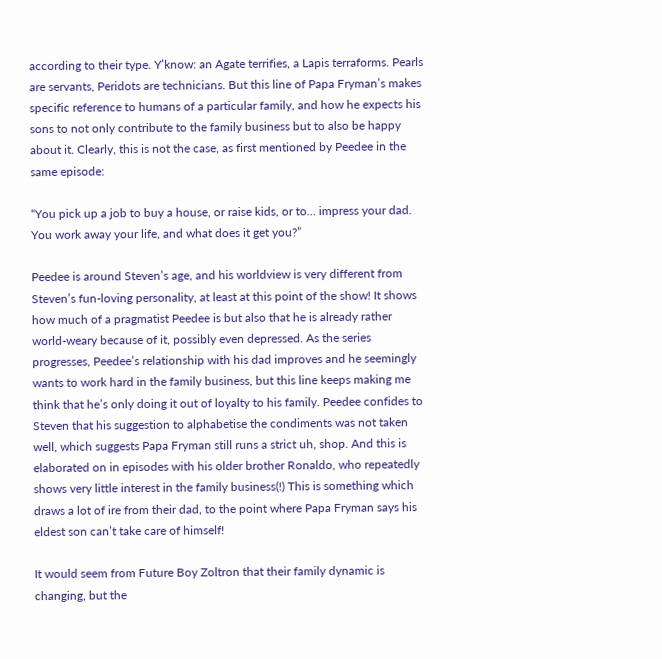according to their type. Y’know: an Agate terrifies, a Lapis terraforms. Pearls are servants, Peridots are technicians. But this line of Papa Fryman’s makes specific reference to humans of a particular family, and how he expects his sons to not only contribute to the family business but to also be happy about it. Clearly, this is not the case, as first mentioned by Peedee in the same episode:

“You pick up a job to buy a house, or raise kids, or to… impress your dad. You work away your life, and what does it get you?”

Peedee is around Steven’s age, and his worldview is very different from Steven’s fun-loving personality, at least at this point of the show! It shows how much of a pragmatist Peedee is but also that he is already rather world-weary because of it, possibly even depressed. As the series progresses, Peedee’s relationship with his dad improves and he seemingly wants to work hard in the family business, but this line keeps making me think that he’s only doing it out of loyalty to his family. Peedee confides to Steven that his suggestion to alphabetise the condiments was not taken well, which suggests Papa Fryman still runs a strict uh, shop. And this is elaborated on in episodes with his older brother Ronaldo, who repeatedly shows very little interest in the family business(!) This is something which draws a lot of ire from their dad, to the point where Papa Fryman says his eldest son can’t take care of himself!

It would seem from Future Boy Zoltron that their family dynamic is changing, but the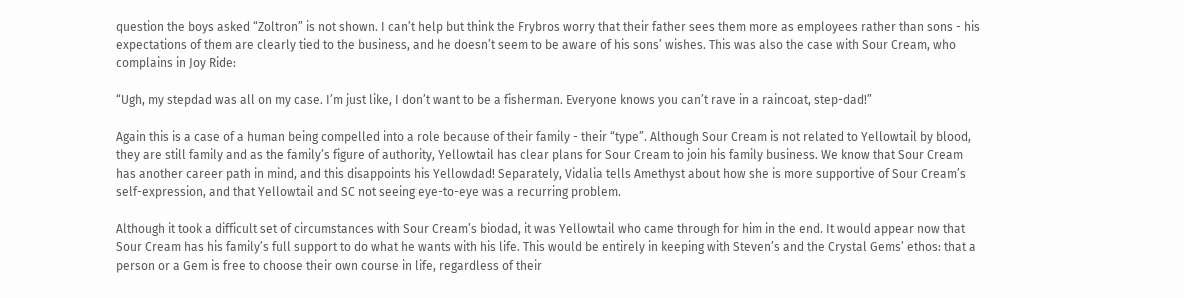question the boys asked “Zoltron” is not shown. I can’t help but think the Frybros worry that their father sees them more as employees rather than sons - his expectations of them are clearly tied to the business, and he doesn’t seem to be aware of his sons’ wishes. This was also the case with Sour Cream, who complains in Joy Ride:

“Ugh, my stepdad was all on my case. I’m just like, I don’t want to be a fisherman. Everyone knows you can’t rave in a raincoat, step-dad!”

Again this is a case of a human being compelled into a role because of their family - their “type”. Although Sour Cream is not related to Yellowtail by blood, they are still family and as the family’s figure of authority, Yellowtail has clear plans for Sour Cream to join his family business. We know that Sour Cream has another career path in mind, and this disappoints his Yellowdad! Separately, Vidalia tells Amethyst about how she is more supportive of Sour Cream’s self-expression, and that Yellowtail and SC not seeing eye-to-eye was a recurring problem.

Although it took a difficult set of circumstances with Sour Cream’s biodad, it was Yellowtail who came through for him in the end. It would appear now that Sour Cream has his family’s full support to do what he wants with his life. This would be entirely in keeping with Steven’s and the Crystal Gems’ ethos: that a person or a Gem is free to choose their own course in life, regardless of their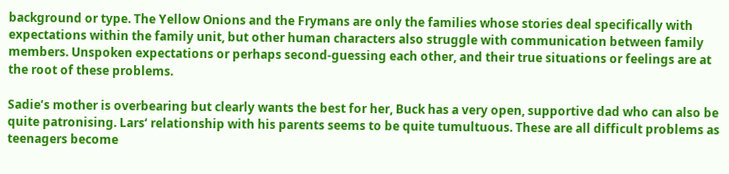background or type. The Yellow Onions and the Frymans are only the families whose stories deal specifically with expectations within the family unit, but other human characters also struggle with communication between family members. Unspoken expectations or perhaps second-guessing each other, and their true situations or feelings are at the root of these problems.

Sadie’s mother is overbearing but clearly wants the best for her, Buck has a very open, supportive dad who can also be quite patronising. Lars‘ relationship with his parents seems to be quite tumultuous. These are all difficult problems as teenagers become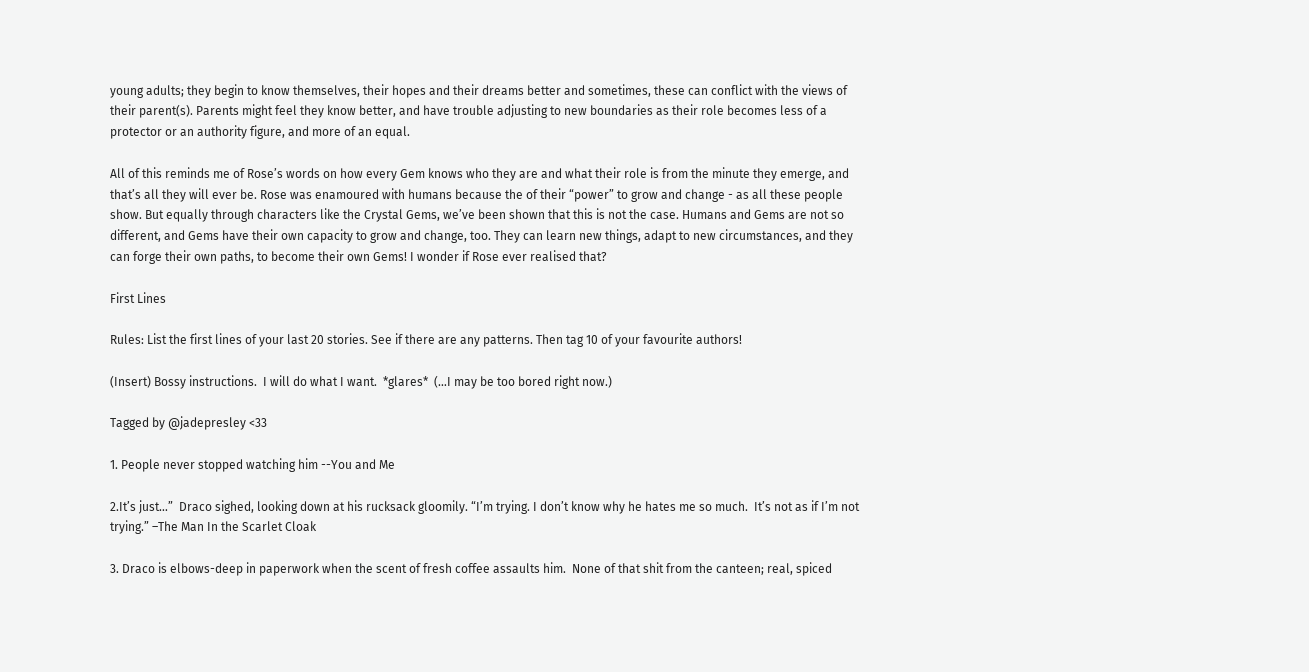young adults; they begin to know themselves, their hopes and their dreams better and sometimes, these can conflict with the views of their parent(s). Parents might feel they know better, and have trouble adjusting to new boundaries as their role becomes less of a protector or an authority figure, and more of an equal.

All of this reminds me of Rose’s words on how every Gem knows who they are and what their role is from the minute they emerge, and that’s all they will ever be. Rose was enamoured with humans because the of their “power” to grow and change - as all these people show. But equally through characters like the Crystal Gems, we’ve been shown that this is not the case. Humans and Gems are not so different, and Gems have their own capacity to grow and change, too. They can learn new things, adapt to new circumstances, and they can forge their own paths, to become their own Gems! I wonder if Rose ever realised that?

First Lines

Rules: List the first lines of your last 20 stories. See if there are any patterns. Then tag 10 of your favourite authors!

(Insert) Bossy instructions.  I will do what I want.  *glares*  (…I may be too bored right now.)

Tagged by @jadepresley <33

1. People never stopped watching him --You and Me

2.It’s just…”  Draco sighed, looking down at his rucksack gloomily. “I’m trying. I don’t know why he hates me so much.  It’s not as if I’m not trying.” –The Man In the Scarlet Cloak

3. Draco is elbows-deep in paperwork when the scent of fresh coffee assaults him.  None of that shit from the canteen; real, spiced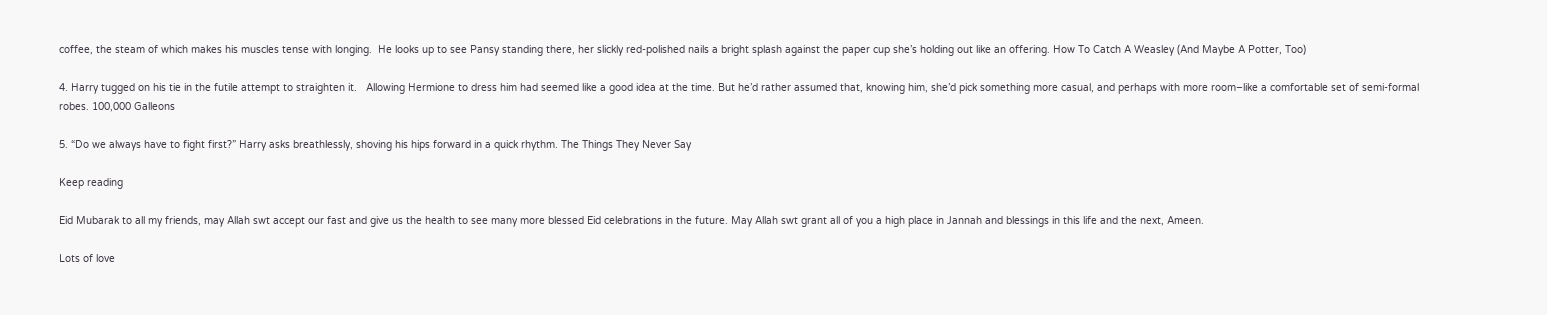coffee, the steam of which makes his muscles tense with longing.  He looks up to see Pansy standing there, her slickly red-polished nails a bright splash against the paper cup she’s holding out like an offering. How To Catch A Weasley (And Maybe A Potter, Too)

4. Harry tugged on his tie in the futile attempt to straighten it.   Allowing Hermione to dress him had seemed like a good idea at the time. But he’d rather assumed that, knowing him, she’d pick something more casual, and perhaps with more room–like a comfortable set of semi-formal robes. 100,000 Galleons

5. “Do we always have to fight first?” Harry asks breathlessly, shoving his hips forward in a quick rhythm. The Things They Never Say

Keep reading

Eid Mubarak to all my friends, may Allah swt accept our fast and give us the health to see many more blessed Eid celebrations in the future. May Allah swt grant all of you a high place in Jannah and blessings in this life and the next, Ameen.

Lots of love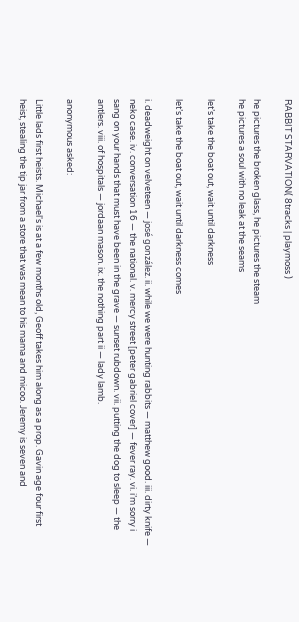RABBIT STARVATION( 8tracks | playmoss )

he pictures the broken glass, he pictures the steam
he pictures a soul with no leak at the seams

let’s take the boat out, wait until darkness

let’s take the boat out, wait until darkness comes

i. deadweight on velveteen — josé gonzález. ii. while we were hunting rabbits — matthew good. iii. dirty knife — neko case. iv. conversation 16 — the national. v. mercy street [peter gabriel cover] — fever ray. vi. i’m sorry i sang on your hands that must have been in the grave — sunset rubdown. vii. putting the dog to sleep — the antlers. viii. of hospitals — jordaan mason. ix. the nothing part ii — lady lamb.

anonymous asked:

Little lads first heists. Michael's is at a few months old, Geoff takes him along as a prop. Gavin age four first heist, stealing the tip jar from a store that was mean to his mama and micoo. Jeremy is seven and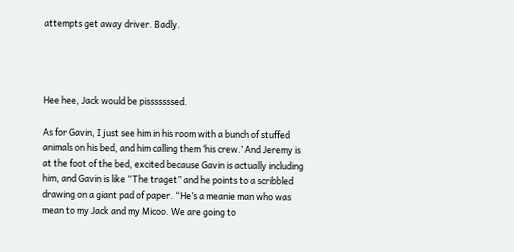attempts get away driver. Badly.




Hee hee, Jack would be pisssssssed.

As for Gavin, I just see him in his room with a bunch of stuffed animals on his bed, and him calling them ‘his crew.’ And Jeremy is at the foot of the bed, excited because Gavin is actually including him, and Gavin is like “The traget” and he points to a scribbled drawing on a giant pad of paper. “He’s a meanie man who was mean to my Jack and my Micoo. We are going to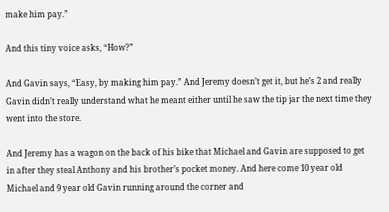make him pay.”

And this tiny voice asks, “How?”

And Gavin says, “Easy, by making him pay.” And Jeremy doesn’t get it, but he’s 2 and really Gavin didn’t really understand what he meant either until he saw the tip jar the next time they went into the store.

And Jeremy has a wagon on the back of his bike that Michael and Gavin are supposed to get in after they steal Anthony and his brother’s pocket money. And here come 10 year old Michael and 9 year old Gavin running around the corner and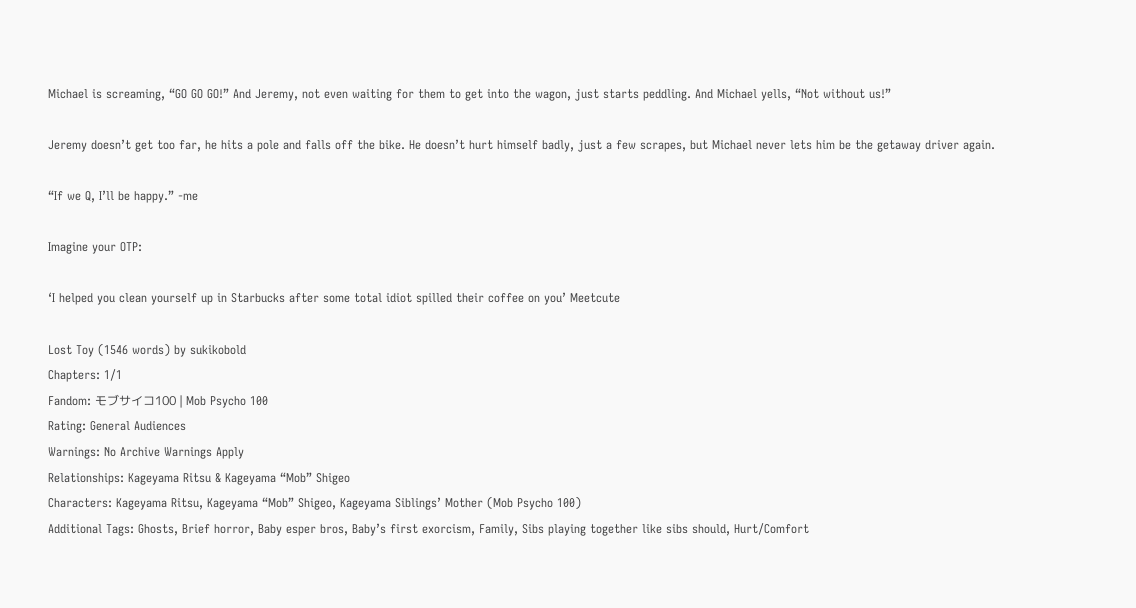Michael is screaming, “GO GO GO!” And Jeremy, not even waiting for them to get into the wagon, just starts peddling. And Michael yells, “Not without us!”

Jeremy doesn’t get too far, he hits a pole and falls off the bike. He doesn’t hurt himself badly, just a few scrapes, but Michael never lets him be the getaway driver again.

“If we Q, I’ll be happy.” -me

Imagine your OTP:

‘I helped you clean yourself up in Starbucks after some total idiot spilled their coffee on you’ Meetcute

Lost Toy (1546 words) by sukikobold
Chapters: 1/1
Fandom: モブサイコ100 | Mob Psycho 100
Rating: General Audiences
Warnings: No Archive Warnings Apply
Relationships: Kageyama Ritsu & Kageyama “Mob” Shigeo
Characters: Kageyama Ritsu, Kageyama “Mob” Shigeo, Kageyama Siblings’ Mother (Mob Psycho 100)
Additional Tags: Ghosts, Brief horror, Baby esper bros, Baby’s first exorcism, Family, Sibs playing together like sibs should, Hurt/Comfort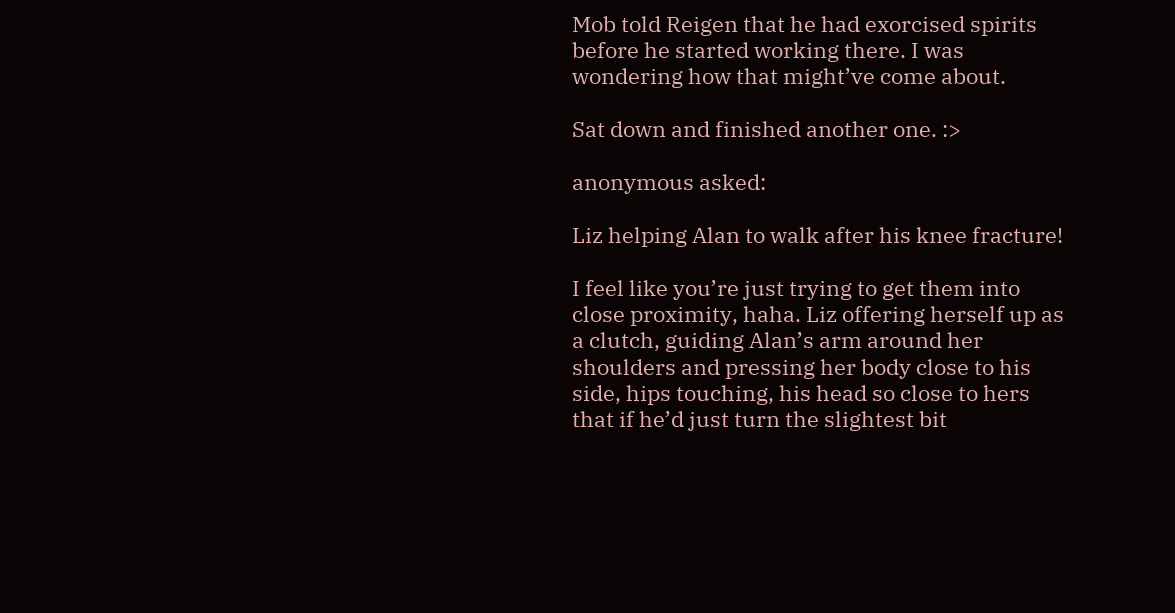Mob told Reigen that he had exorcised spirits before he started working there. I was wondering how that might’ve come about.

Sat down and finished another one. :>

anonymous asked:

Liz helping Alan to walk after his knee fracture!

I feel like you’re just trying to get them into close proximity, haha. Liz offering herself up as a clutch, guiding Alan’s arm around her shoulders and pressing her body close to his side, hips touching, his head so close to hers that if he’d just turn the slightest bit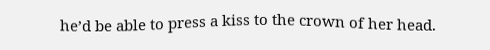he’d be able to press a kiss to the crown of her head.